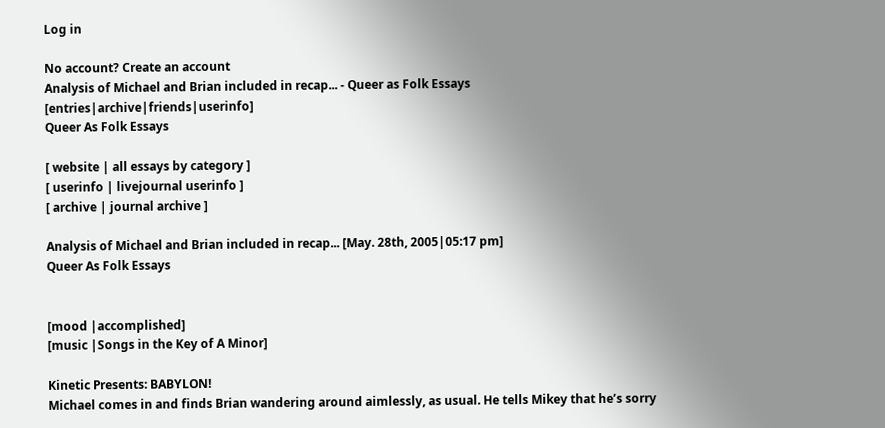Log in

No account? Create an account
Analysis of Michael and Brian included in recap... - Queer as Folk Essays [entries|archive|friends|userinfo]
Queer As Folk Essays

[ website | all essays by category ]
[ userinfo | livejournal userinfo ]
[ archive | journal archive ]

Analysis of Michael and Brian included in recap... [May. 28th, 2005|05:17 pm]
Queer As Folk Essays


[mood |accomplished]
[music |Songs in the Key of A Minor]

Kinetic Presents: BABYLON!
Michael comes in and finds Brian wandering around aimlessly, as usual. He tells Mikey that he’s sorry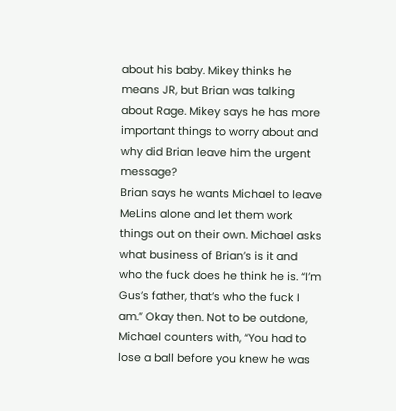about his baby. Mikey thinks he means JR, but Brian was talking about Rage. Mikey says he has more important things to worry about and why did Brian leave him the urgent message?
Brian says he wants Michael to leave MeLins alone and let them work things out on their own. Michael asks what business of Brian’s is it and who the fuck does he think he is. “I’m Gus’s father, that’s who the fuck I am.” Okay then. Not to be outdone, Michael counters with, “You had to lose a ball before you knew he was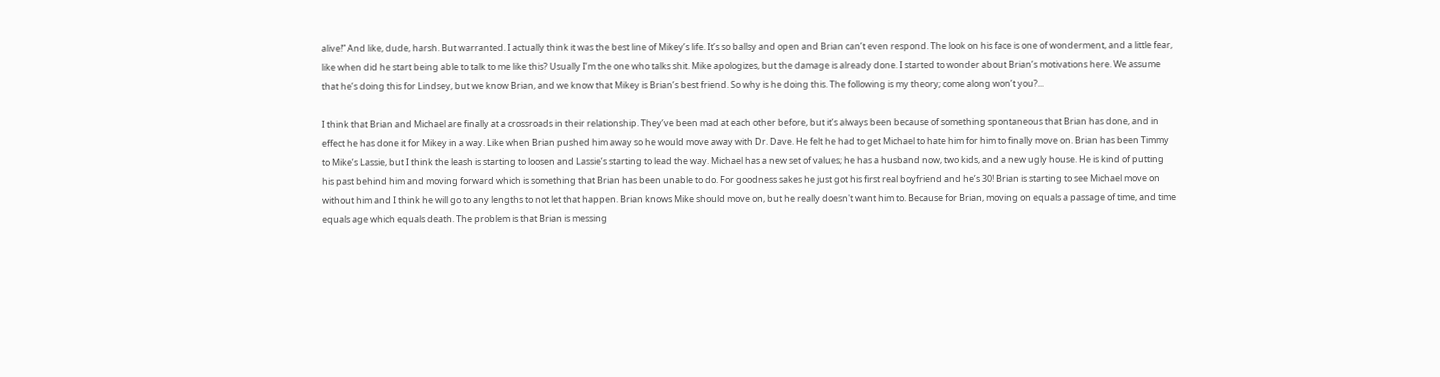alive!” And like, dude, harsh. But warranted. I actually think it was the best line of Mikey’s life. It’s so ballsy and open and Brian can’t even respond. The look on his face is one of wonderment, and a little fear, like when did he start being able to talk to me like this? Usually I’m the one who talks shit. Mike apologizes, but the damage is already done. I started to wonder about Brian’s motivations here. We assume that he’s doing this for Lindsey, but we know Brian, and we know that Mikey is Brian’s best friend. So why is he doing this. The following is my theory; come along won’t you?...

I think that Brian and Michael are finally at a crossroads in their relationship. They’ve been mad at each other before, but it’s always been because of something spontaneous that Brian has done, and in effect he has done it for Mikey in a way. Like when Brian pushed him away so he would move away with Dr. Dave. He felt he had to get Michael to hate him for him to finally move on. Brian has been Timmy to Mike’s Lassie, but I think the leash is starting to loosen and Lassie’s starting to lead the way. Michael has a new set of values; he has a husband now, two kids, and a new ugly house. He is kind of putting his past behind him and moving forward which is something that Brian has been unable to do. For goodness sakes he just got his first real boyfriend and he’s 30! Brian is starting to see Michael move on without him and I think he will go to any lengths to not let that happen. Brian knows Mike should move on, but he really doesn't want him to. Because for Brian, moving on equals a passage of time, and time equals age which equals death. The problem is that Brian is messing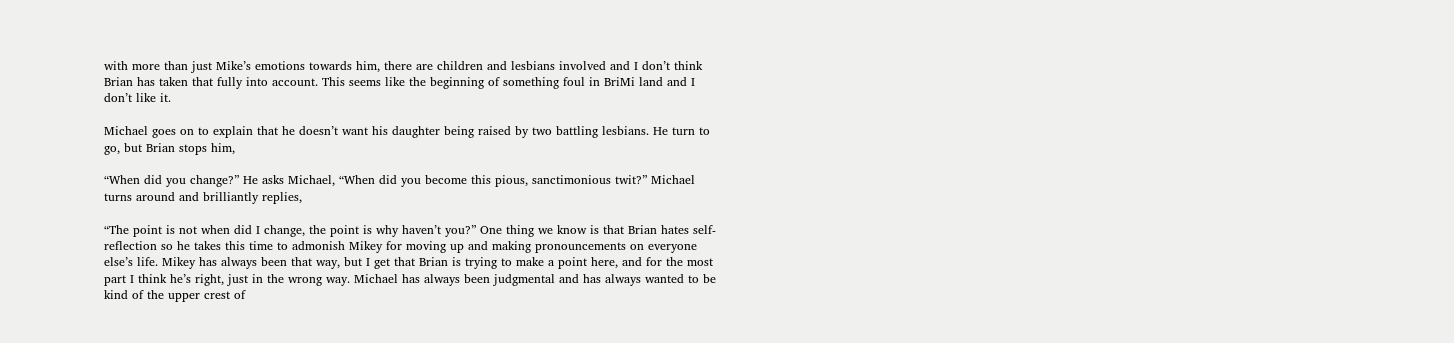with more than just Mike’s emotions towards him, there are children and lesbians involved and I don’t think Brian has taken that fully into account. This seems like the beginning of something foul in BriMi land and I don’t like it.

Michael goes on to explain that he doesn’t want his daughter being raised by two battling lesbians. He turn to go, but Brian stops him,

“When did you change?” He asks Michael, “When did you become this pious, sanctimonious twit?” Michael turns around and brilliantly replies,

“The point is not when did I change, the point is why haven’t you?” One thing we know is that Brian hates self-reflection so he takes this time to admonish Mikey for moving up and making pronouncements on everyone else’s life. Mikey has always been that way, but I get that Brian is trying to make a point here, and for the most part I think he’s right, just in the wrong way. Michael has always been judgmental and has always wanted to be kind of the upper crest of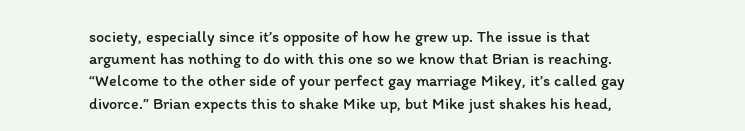society, especially since it’s opposite of how he grew up. The issue is that argument has nothing to do with this one so we know that Brian is reaching. “Welcome to the other side of your perfect gay marriage Mikey, it’s called gay divorce.” Brian expects this to shake Mike up, but Mike just shakes his head,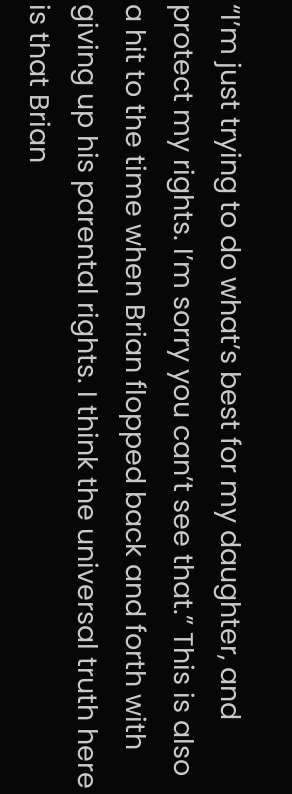“I’m just trying to do what’s best for my daughter, and protect my rights. I’m sorry you can’t see that.” This is also a hit to the time when Brian flopped back and forth with giving up his parental rights. I think the universal truth here is that Brian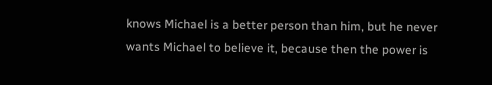knows Michael is a better person than him, but he never wants Michael to believe it, because then the power is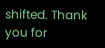shifted. Thank you for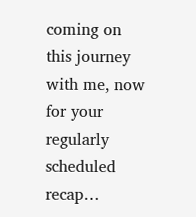coming on this journey with me, now for your regularly scheduled recap…